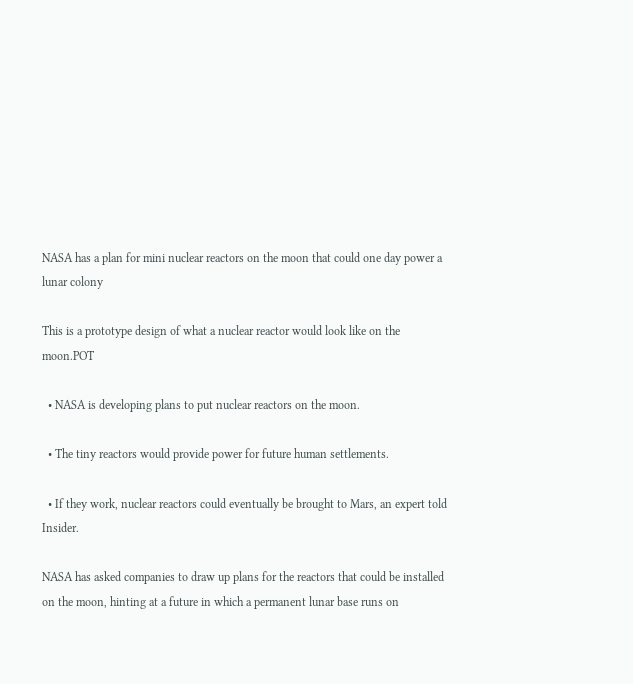NASA has a plan for mini nuclear reactors on the moon that could one day power a lunar colony

This is a prototype design of what a nuclear reactor would look like on the moon.POT

  • NASA is developing plans to put nuclear reactors on the moon.

  • The tiny reactors would provide power for future human settlements.

  • If they work, nuclear reactors could eventually be brought to Mars, an expert told Insider.

NASA has asked companies to draw up plans for the reactors that could be installed on the moon, hinting at a future in which a permanent lunar base runs on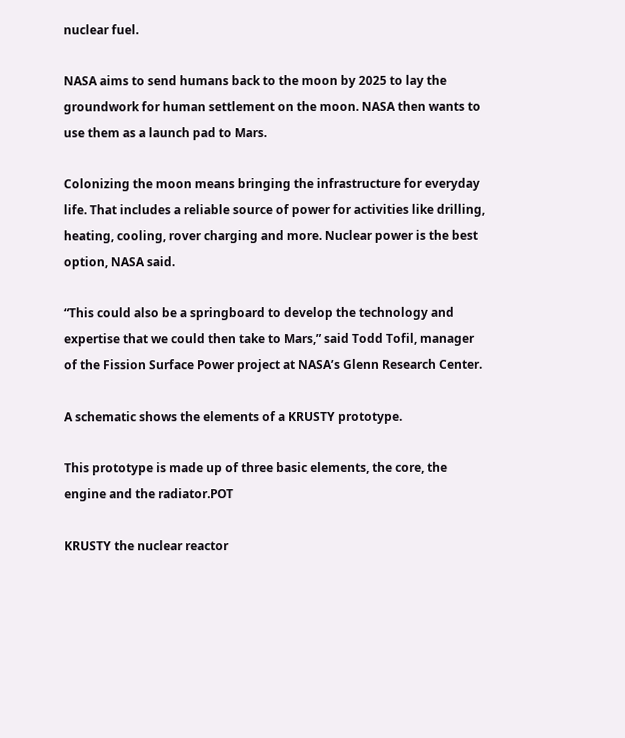nuclear fuel.

NASA aims to send humans back to the moon by 2025 to lay the groundwork for human settlement on the moon. NASA then wants to use them as a launch pad to Mars.

Colonizing the moon means bringing the infrastructure for everyday life. That includes a reliable source of power for activities like drilling, heating, cooling, rover charging and more. Nuclear power is the best option, NASA said.

“This could also be a springboard to develop the technology and expertise that we could then take to Mars,” said Todd Tofil, manager of the Fission Surface Power project at NASA’s Glenn Research Center.

A schematic shows the elements of a KRUSTY prototype.

This prototype is made up of three basic elements, the core, the engine and the radiator.POT

KRUSTY the nuclear reactor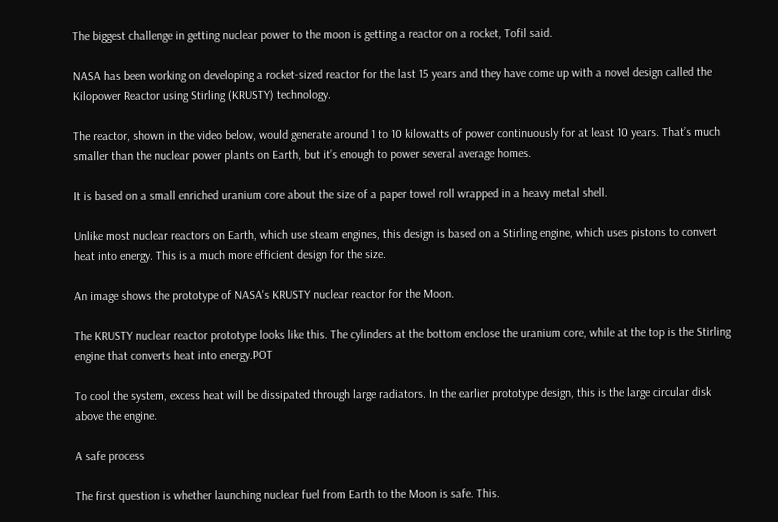The biggest challenge in getting nuclear power to the moon is getting a reactor on a rocket, Tofil said.

NASA has been working on developing a rocket-sized reactor for the last 15 years and they have come up with a novel design called the Kilopower Reactor using Stirling (KRUSTY) technology.

The reactor, shown in the video below, would generate around 1 to 10 kilowatts of power continuously for at least 10 years. That’s much smaller than the nuclear power plants on Earth, but it’s enough to power several average homes.

It is based on a small enriched uranium core about the size of a paper towel roll wrapped in a heavy metal shell.

Unlike most nuclear reactors on Earth, which use steam engines, this design is based on a Stirling engine, which uses pistons to convert heat into energy. This is a much more efficient design for the size.

An image shows the prototype of NASA's KRUSTY nuclear reactor for the Moon.

The KRUSTY nuclear reactor prototype looks like this. The cylinders at the bottom enclose the uranium core, while at the top is the Stirling engine that converts heat into energy.POT

To cool the system, excess heat will be dissipated through large radiators. In the earlier prototype design, this is the large circular disk above the engine.

A safe process

The first question is whether launching nuclear fuel from Earth to the Moon is safe. This.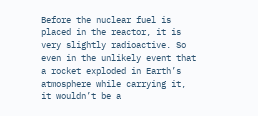Before the nuclear fuel is placed in the reactor, it is very slightly radioactive. So even in the unlikely event that a rocket exploded in Earth’s atmosphere while carrying it, it wouldn’t be a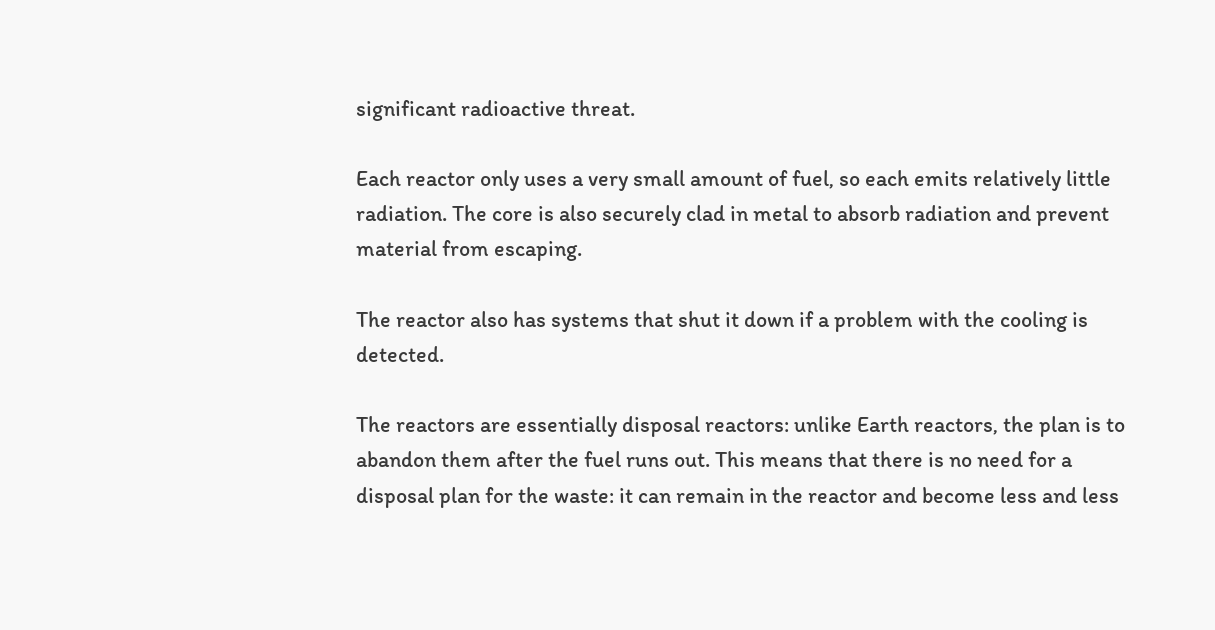significant radioactive threat.

Each reactor only uses a very small amount of fuel, so each emits relatively little radiation. The core is also securely clad in metal to absorb radiation and prevent material from escaping.

The reactor also has systems that shut it down if a problem with the cooling is detected.

The reactors are essentially disposal reactors: unlike Earth reactors, the plan is to abandon them after the fuel runs out. This means that there is no need for a disposal plan for the waste: it can remain in the reactor and become less and less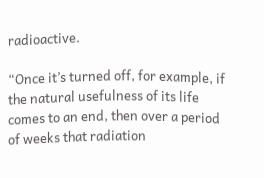radioactive.

“Once it’s turned off, for example, if the natural usefulness of its life comes to an end, then over a period of weeks that radiation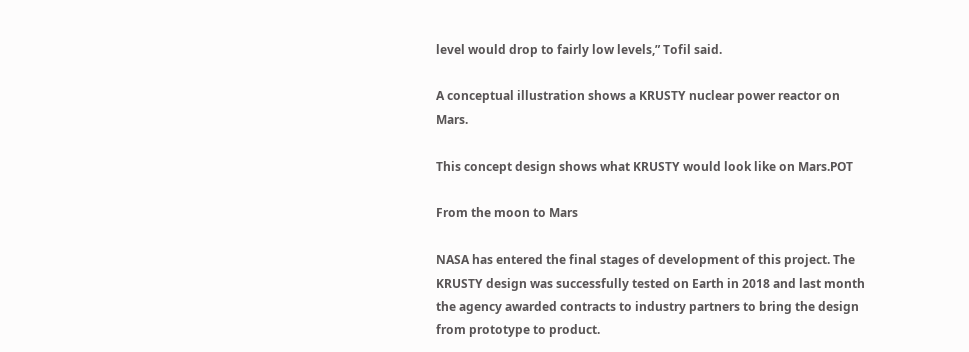level would drop to fairly low levels,” Tofil said.

A conceptual illustration shows a KRUSTY nuclear power reactor on Mars.

This concept design shows what KRUSTY would look like on Mars.POT

From the moon to Mars

NASA has entered the final stages of development of this project. The KRUSTY design was successfully tested on Earth in 2018 and last month the agency awarded contracts to industry partners to bring the design from prototype to product.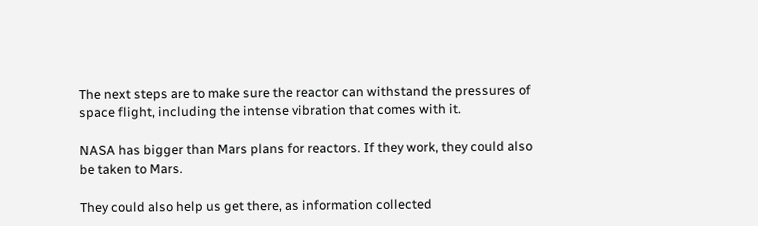The next steps are to make sure the reactor can withstand the pressures of space flight, including the intense vibration that comes with it.

NASA has bigger than Mars plans for reactors. If they work, they could also be taken to Mars.

They could also help us get there, as information collected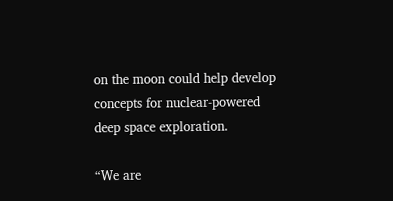on the moon could help develop concepts for nuclear-powered deep space exploration.

“We are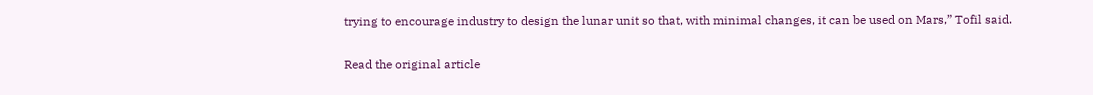trying to encourage industry to design the lunar unit so that, with minimal changes, it can be used on Mars,” Tofil said.

Read the original article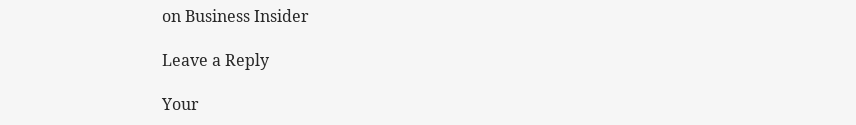on Business Insider

Leave a Reply

Your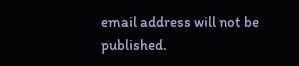email address will not be published.